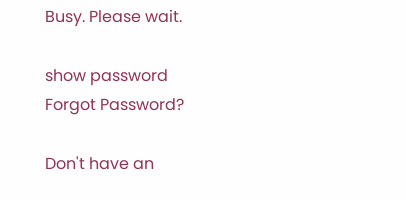Busy. Please wait.

show password
Forgot Password?

Don't have an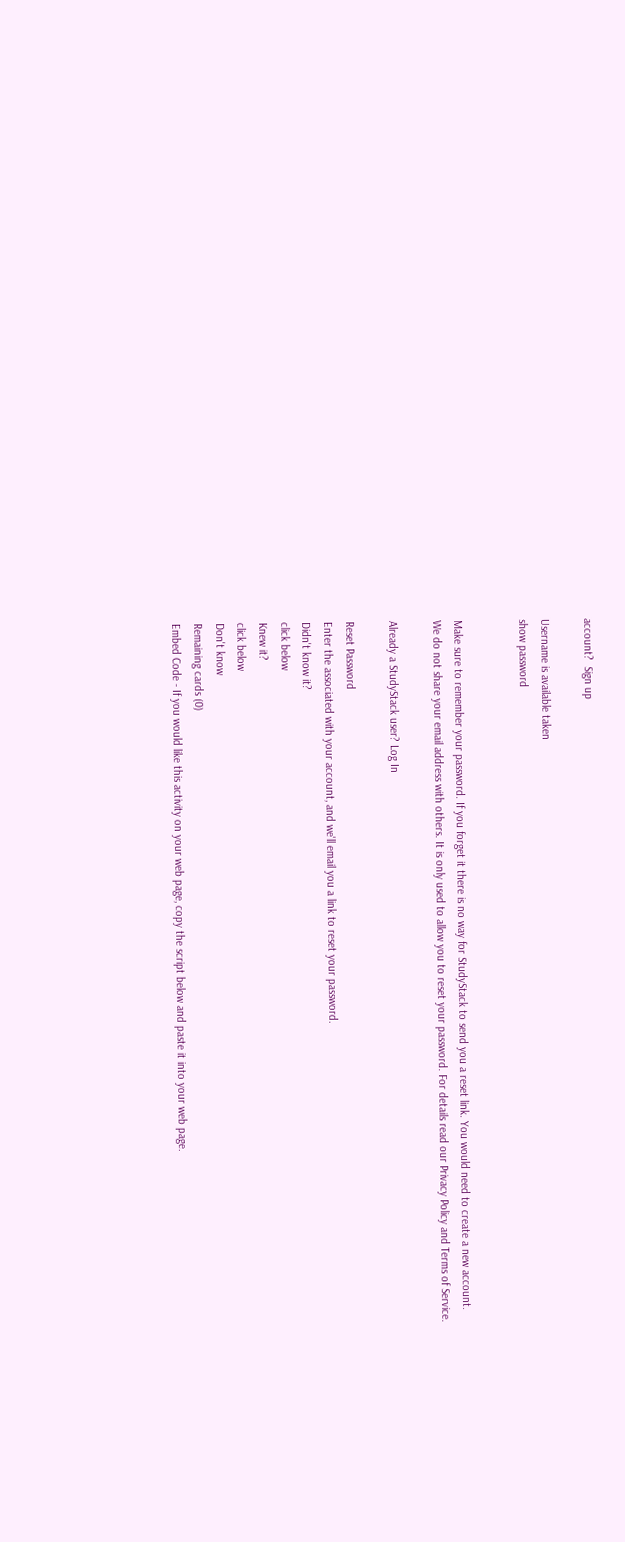account?  Sign up

Username is available taken
show password


Make sure to remember your password. If you forget it there is no way for StudyStack to send you a reset link. You would need to create a new account.
We do not share your email address with others. It is only used to allow you to reset your password. For details read our Privacy Policy and Terms of Service.

Already a StudyStack user? Log In

Reset Password
Enter the associated with your account, and we'll email you a link to reset your password.
Didn't know it?
click below
Knew it?
click below
Don't know
Remaining cards (0)
Embed Code - If you would like this activity on your web page, copy the script below and paste it into your web page.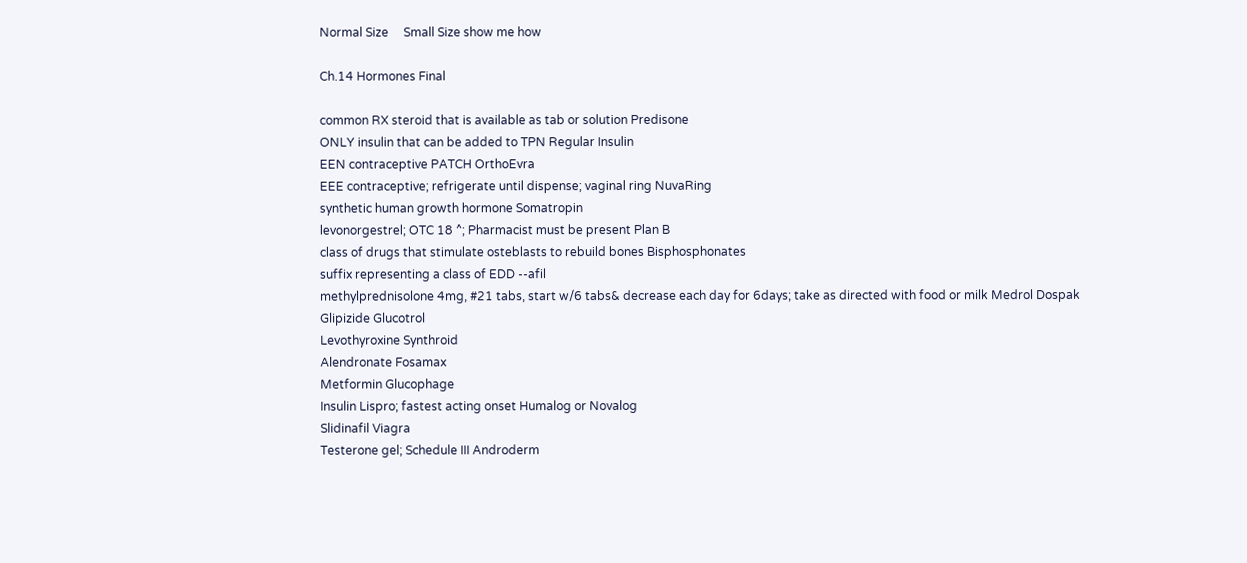Normal Size     Small Size show me how

Ch.14 Hormones Final

common RX steroid that is available as tab or solution Predisone
ONLY insulin that can be added to TPN Regular Insulin
EEN contraceptive PATCH OrthoEvra
EEE contraceptive; refrigerate until dispense; vaginal ring NuvaRing
synthetic human growth hormone Somatropin
levonorgestrel; OTC 18 ^; Pharmacist must be present Plan B
class of drugs that stimulate osteblasts to rebuild bones Bisphosphonates
suffix representing a class of EDD --afil
methylprednisolone 4mg, #21 tabs, start w/6 tabs& decrease each day for 6days; take as directed with food or milk Medrol Dospak
Glipizide Glucotrol
Levothyroxine Synthroid
Alendronate Fosamax
Metformin Glucophage
Insulin Lispro; fastest acting onset Humalog or Novalog
Slidinafil Viagra
Testerone gel; Schedule III Androderm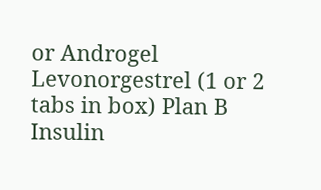or Androgel
Levonorgestrel (1 or 2 tabs in box) Plan B
Insulin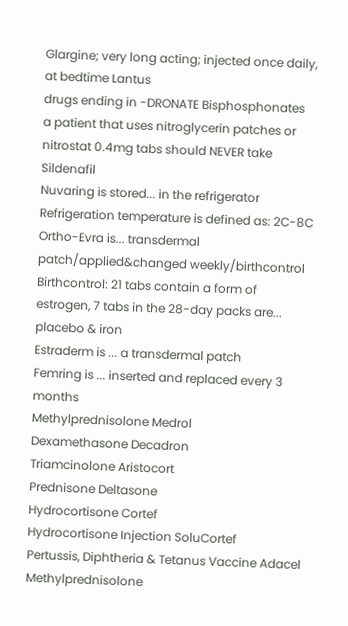Glargine; very long acting; injected once daily, at bedtime Lantus
drugs ending in -DRONATE Bisphosphonates
a patient that uses nitroglycerin patches or nitrostat 0.4mg tabs should NEVER take Sildenafil
Nuvaring is stored... in the refrigerator
Refrigeration temperature is defined as: 2C-8C
Ortho-Evra is... transdermal patch/applied&changed weekly/birthcontrol
Birthcontrol: 21 tabs contain a form of estrogen, 7 tabs in the 28-day packs are... placebo & iron
Estraderm is ... a transdermal patch
Femring is ... inserted and replaced every 3 months
Methylprednisolone Medrol
Dexamethasone Decadron
Triamcinolone Aristocort
Prednisone Deltasone
Hydrocortisone Cortef
Hydrocortisone Injection SoluCortef
Pertussis, Diphtheria & Tetanus Vaccine Adacel
Methylprednisolone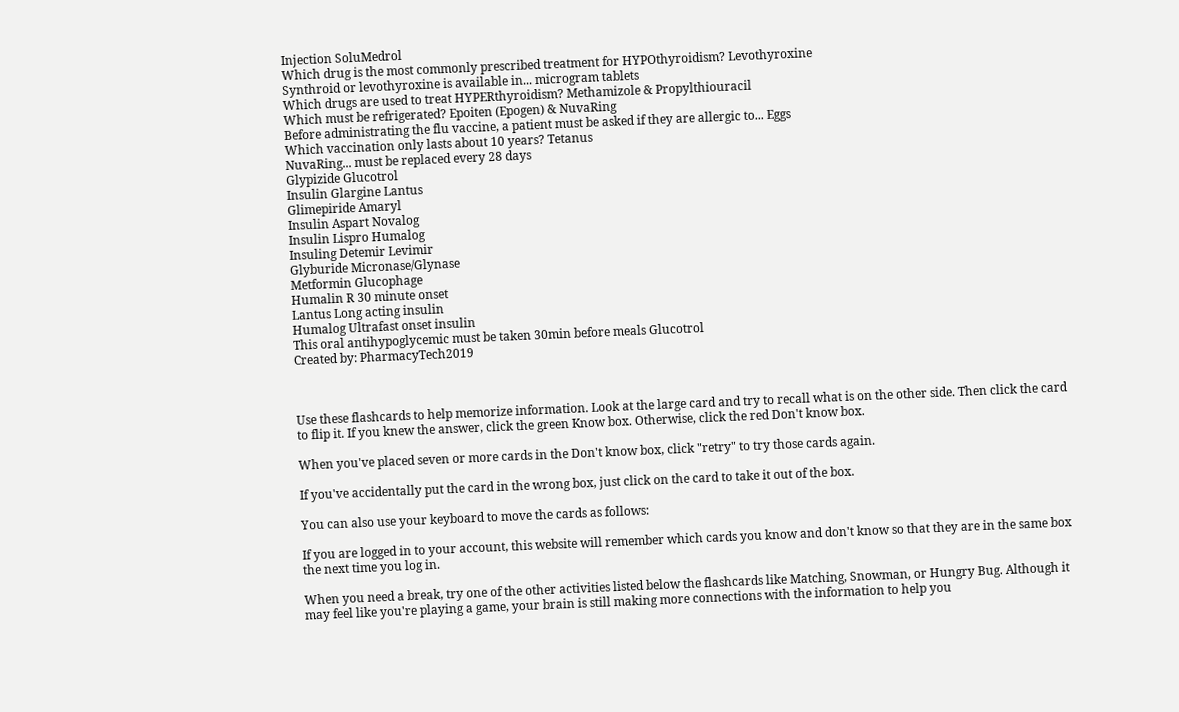Injection SoluMedrol
Which drug is the most commonly prescribed treatment for HYPOthyroidism? Levothyroxine
Synthroid or levothyroxine is available in... microgram tablets
Which drugs are used to treat HYPERthyroidism? Methamizole & Propylthiouracil
Which must be refrigerated? Epoiten (Epogen) & NuvaRing
Before administrating the flu vaccine, a patient must be asked if they are allergic to... Eggs
Which vaccination only lasts about 10 years? Tetanus
NuvaRing... must be replaced every 28 days
Glypizide Glucotrol
Insulin Glargine Lantus
Glimepiride Amaryl
Insulin Aspart Novalog
Insulin Lispro Humalog
Insuling Detemir Levimir
Glyburide Micronase/Glynase
Metformin Glucophage
Humalin R 30 minute onset
Lantus Long acting insulin
Humalog Ultrafast onset insulin
This oral antihypoglycemic must be taken 30min before meals Glucotrol
Created by: PharmacyTech2019



Use these flashcards to help memorize information. Look at the large card and try to recall what is on the other side. Then click the card to flip it. If you knew the answer, click the green Know box. Otherwise, click the red Don't know box.

When you've placed seven or more cards in the Don't know box, click "retry" to try those cards again.

If you've accidentally put the card in the wrong box, just click on the card to take it out of the box.

You can also use your keyboard to move the cards as follows:

If you are logged in to your account, this website will remember which cards you know and don't know so that they are in the same box the next time you log in.

When you need a break, try one of the other activities listed below the flashcards like Matching, Snowman, or Hungry Bug. Although it may feel like you're playing a game, your brain is still making more connections with the information to help you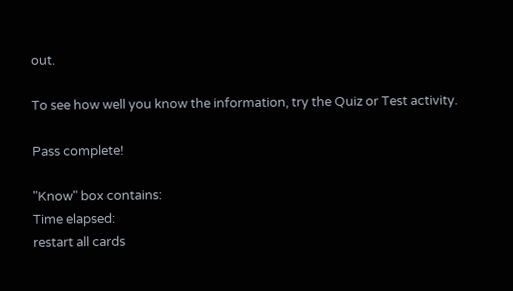out.

To see how well you know the information, try the Quiz or Test activity.

Pass complete!

"Know" box contains:
Time elapsed:
restart all cards